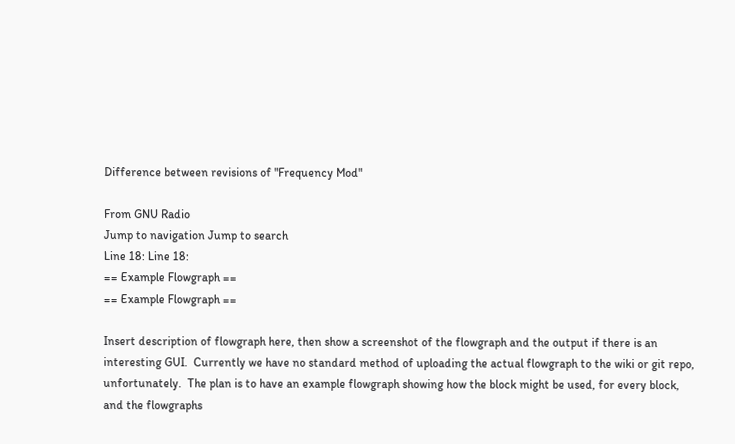Difference between revisions of "Frequency Mod"

From GNU Radio
Jump to navigation Jump to search
Line 18: Line 18:
== Example Flowgraph ==
== Example Flowgraph ==

Insert description of flowgraph here, then show a screenshot of the flowgraph and the output if there is an interesting GUI.  Currently we have no standard method of uploading the actual flowgraph to the wiki or git repo, unfortunately.  The plan is to have an example flowgraph showing how the block might be used, for every block, and the flowgraphs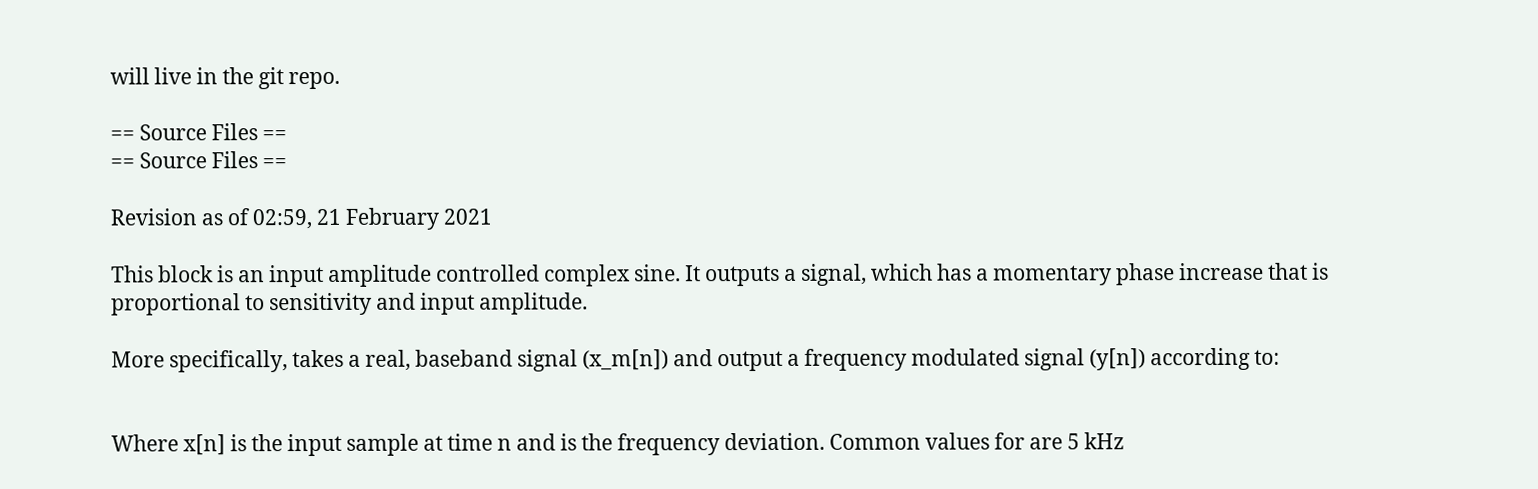will live in the git repo.

== Source Files ==
== Source Files ==

Revision as of 02:59, 21 February 2021

This block is an input amplitude controlled complex sine. It outputs a signal, which has a momentary phase increase that is proportional to sensitivity and input amplitude.

More specifically, takes a real, baseband signal (x_m[n]) and output a frequency modulated signal (y[n]) according to:


Where x[n] is the input sample at time n and is the frequency deviation. Common values for are 5 kHz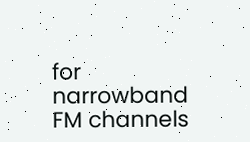for narrowband FM channels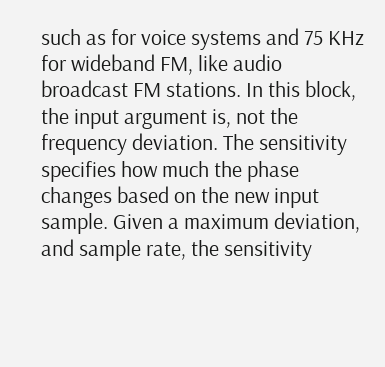such as for voice systems and 75 KHz for wideband FM, like audio broadcast FM stations. In this block, the input argument is, not the frequency deviation. The sensitivity specifies how much the phase changes based on the new input sample. Given a maximum deviation, and sample rate, the sensitivity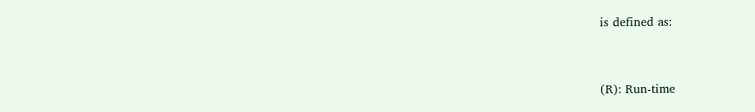is defined as:



(R): Run-time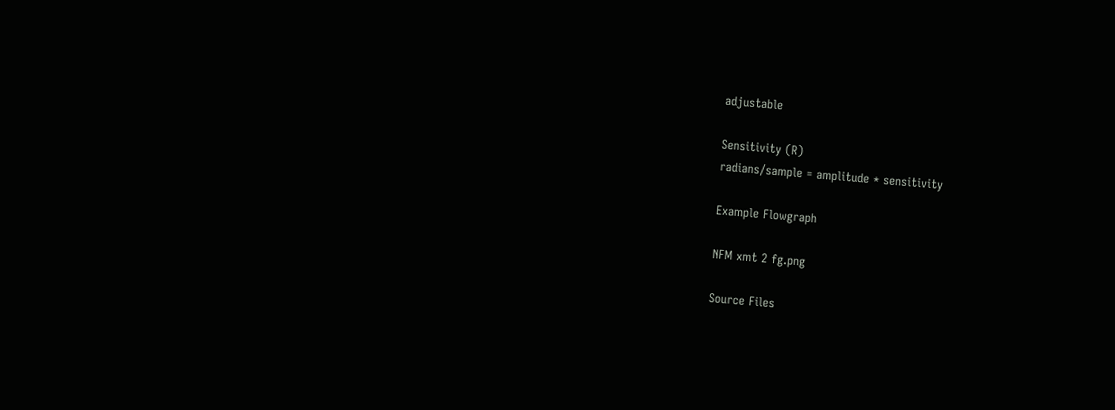adjustable

Sensitivity (R)
radians/sample = amplitude * sensitivity

Example Flowgraph

NFM xmt 2 fg.png

Source Files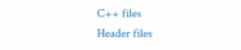C++ files
Header files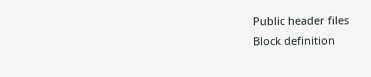Public header files
Block definition